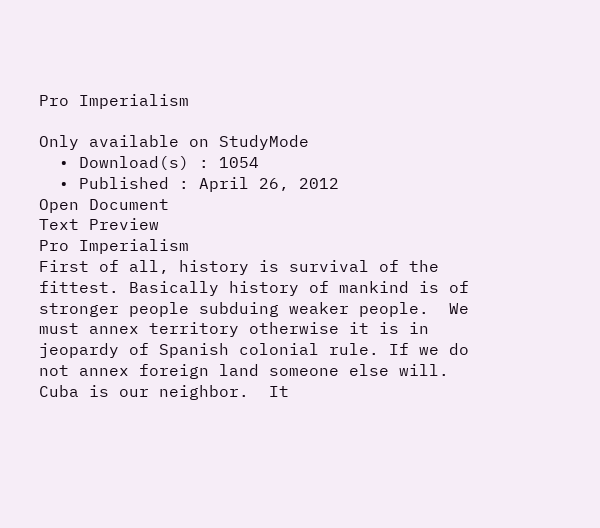Pro Imperialism

Only available on StudyMode
  • Download(s) : 1054
  • Published : April 26, 2012
Open Document
Text Preview
Pro Imperialism
First of all, history is survival of the fittest. Basically history of mankind is of stronger people subduing weaker people.  We must annex territory otherwise it is in jeopardy of Spanish colonial rule. If we do not annex foreign land someone else will. Cuba is our neighbor.  It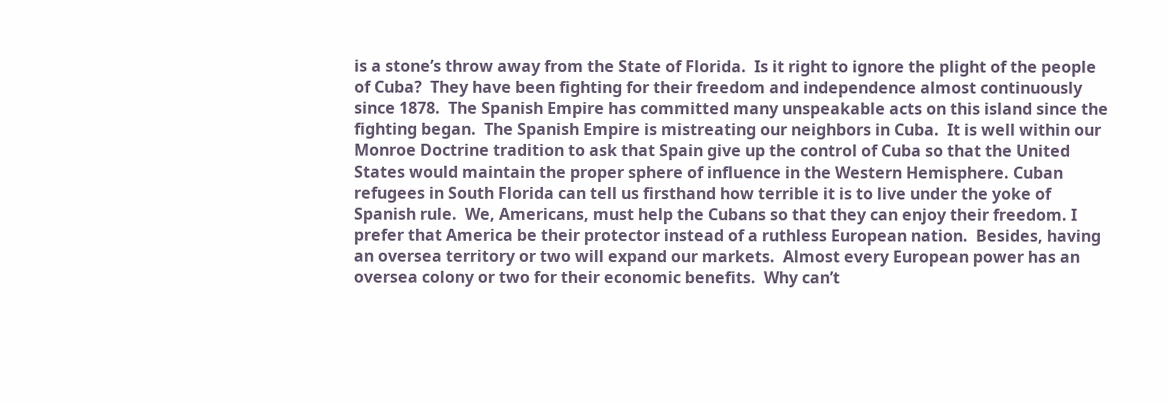is a stone’s throw away from the State of Florida.  Is it right to ignore the plight of the people of Cuba?  They have been fighting for their freedom and independence almost continuously since 1878.  The Spanish Empire has committed many unspeakable acts on this island since the fighting began.  The Spanish Empire is mistreating our neighbors in Cuba.  It is well within our Monroe Doctrine tradition to ask that Spain give up the control of Cuba so that the United States would maintain the proper sphere of influence in the Western Hemisphere. Cuban refugees in South Florida can tell us firsthand how terrible it is to live under the yoke of Spanish rule.  We, Americans, must help the Cubans so that they can enjoy their freedom. I prefer that America be their protector instead of a ruthless European nation.  Besides, having an oversea territory or two will expand our markets.  Almost every European power has an oversea colony or two for their economic benefits.  Why can’t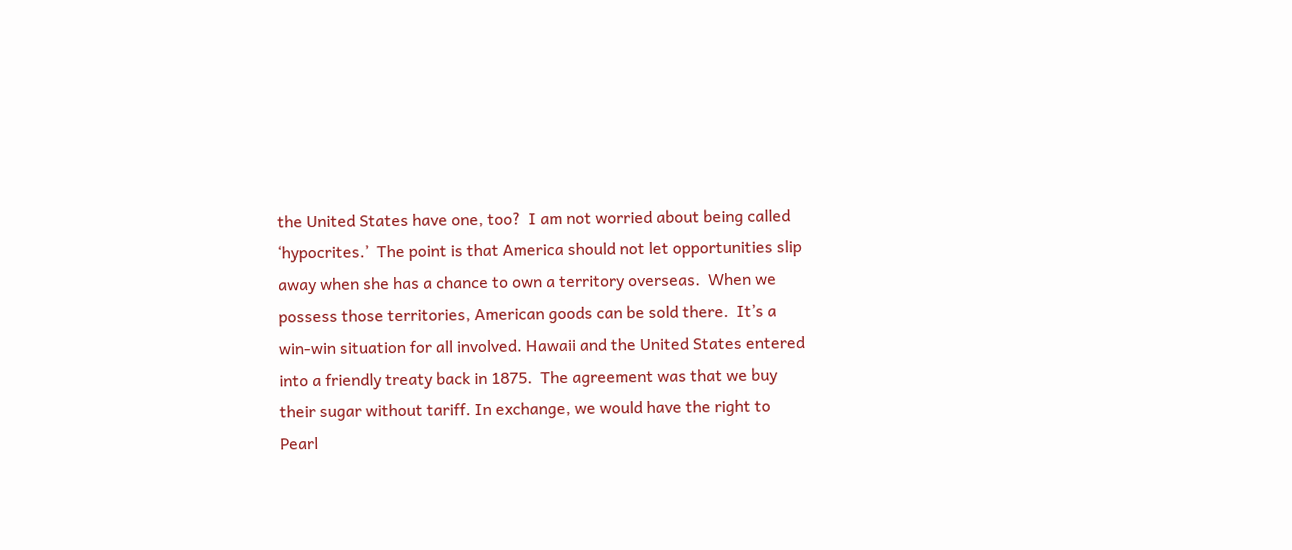the United States have one, too?  I am not worried about being called ‘hypocrites.’  The point is that America should not let opportunities slip away when she has a chance to own a territory overseas.  When we possess those territories, American goods can be sold there.  It’s a win-win situation for all involved. Hawaii and the United States entered into a friendly treaty back in 1875.  The agreement was that we buy their sugar without tariff. In exchange, we would have the right to Pearl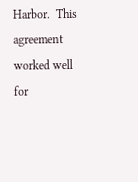Harbor.  This agreement worked well for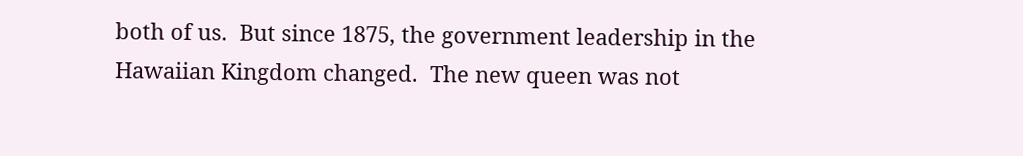both of us.  But since 1875, the government leadership in the Hawaiian Kingdom changed.  The new queen was not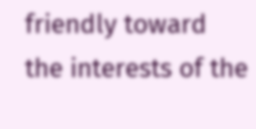friendly toward the interests of the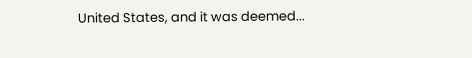United States, and it was deemed...